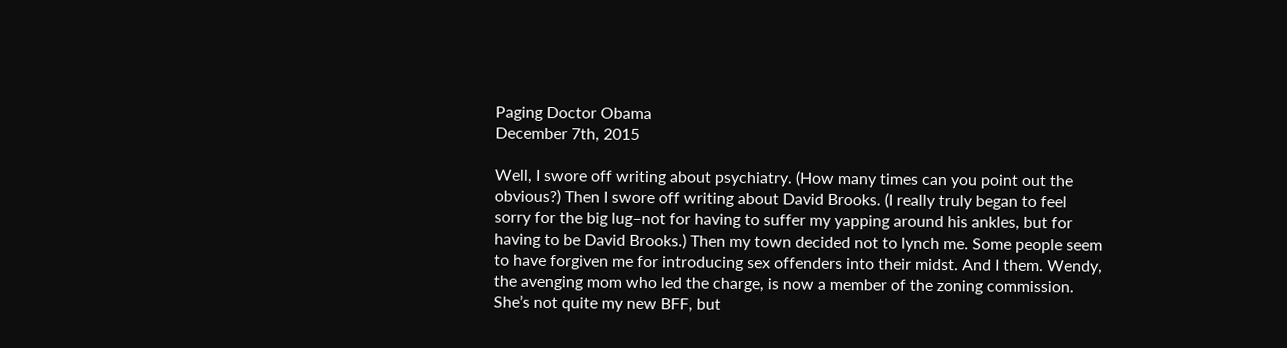Paging Doctor Obama
December 7th, 2015

Well, I swore off writing about psychiatry. (How many times can you point out the obvious?) Then I swore off writing about David Brooks. (I really truly began to feel sorry for the big lug–not for having to suffer my yapping around his ankles, but for having to be David Brooks.) Then my town decided not to lynch me. Some people seem to have forgiven me for introducing sex offenders into their midst. And I them. Wendy, the avenging mom who led the charge, is now a member of the zoning commission. She’s not quite my new BFF, but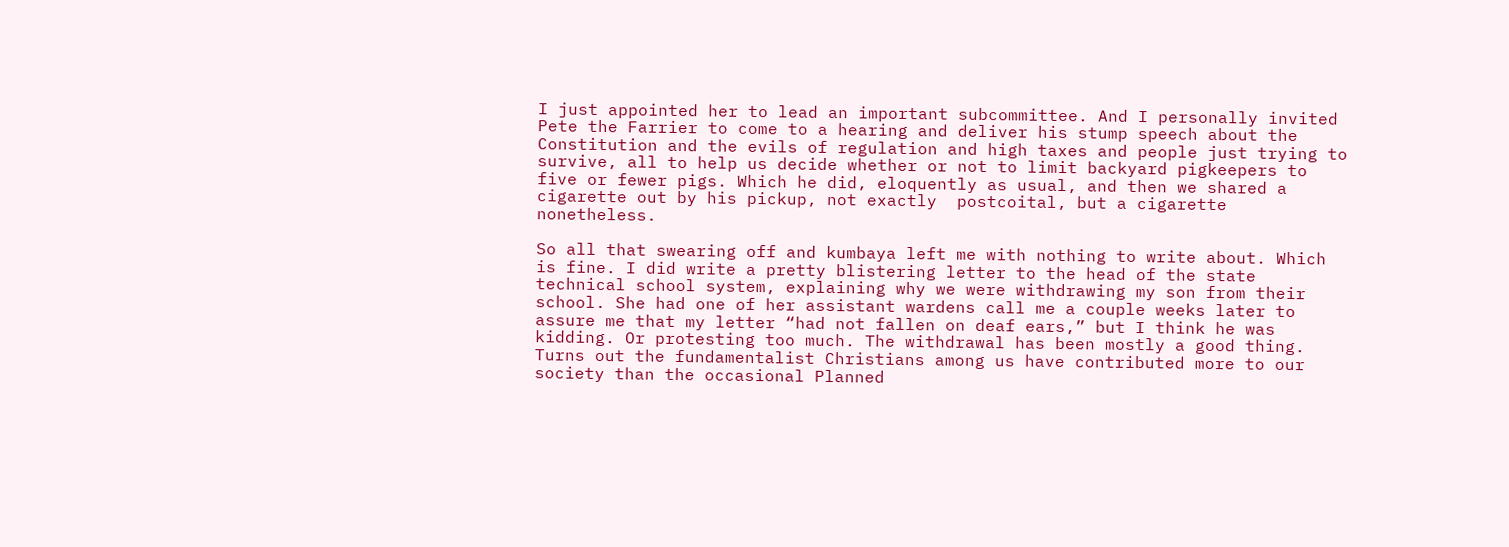I just appointed her to lead an important subcommittee. And I personally invited Pete the Farrier to come to a hearing and deliver his stump speech about the Constitution and the evils of regulation and high taxes and people just trying to survive, all to help us decide whether or not to limit backyard pigkeepers to five or fewer pigs. Which he did, eloquently as usual, and then we shared a cigarette out by his pickup, not exactly  postcoital, but a cigarette nonetheless.

So all that swearing off and kumbaya left me with nothing to write about. Which is fine. I did write a pretty blistering letter to the head of the state technical school system, explaining why we were withdrawing my son from their school. She had one of her assistant wardens call me a couple weeks later to assure me that my letter “had not fallen on deaf ears,” but I think he was kidding. Or protesting too much. The withdrawal has been mostly a good thing. Turns out the fundamentalist Christians among us have contributed more to our society than the occasional Planned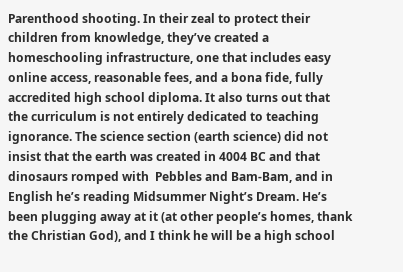Parenthood shooting. In their zeal to protect their children from knowledge, they’ve created a homeschooling infrastructure, one that includes easy online access, reasonable fees, and a bona fide, fully accredited high school diploma. It also turns out that the curriculum is not entirely dedicated to teaching ignorance. The science section (earth science) did not insist that the earth was created in 4004 BC and that dinosaurs romped with  Pebbles and Bam-Bam, and in English he’s reading Midsummer Night’s Dream. He’s been plugging away at it (at other people’s homes, thank the Christian God), and I think he will be a high school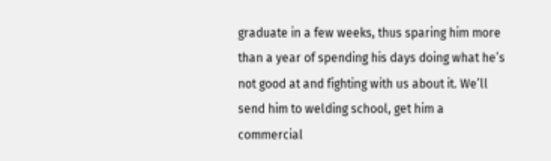graduate in a few weeks, thus sparing him more than a year of spending his days doing what he’s not good at and fighting with us about it. We’ll send him to welding school, get him a commercial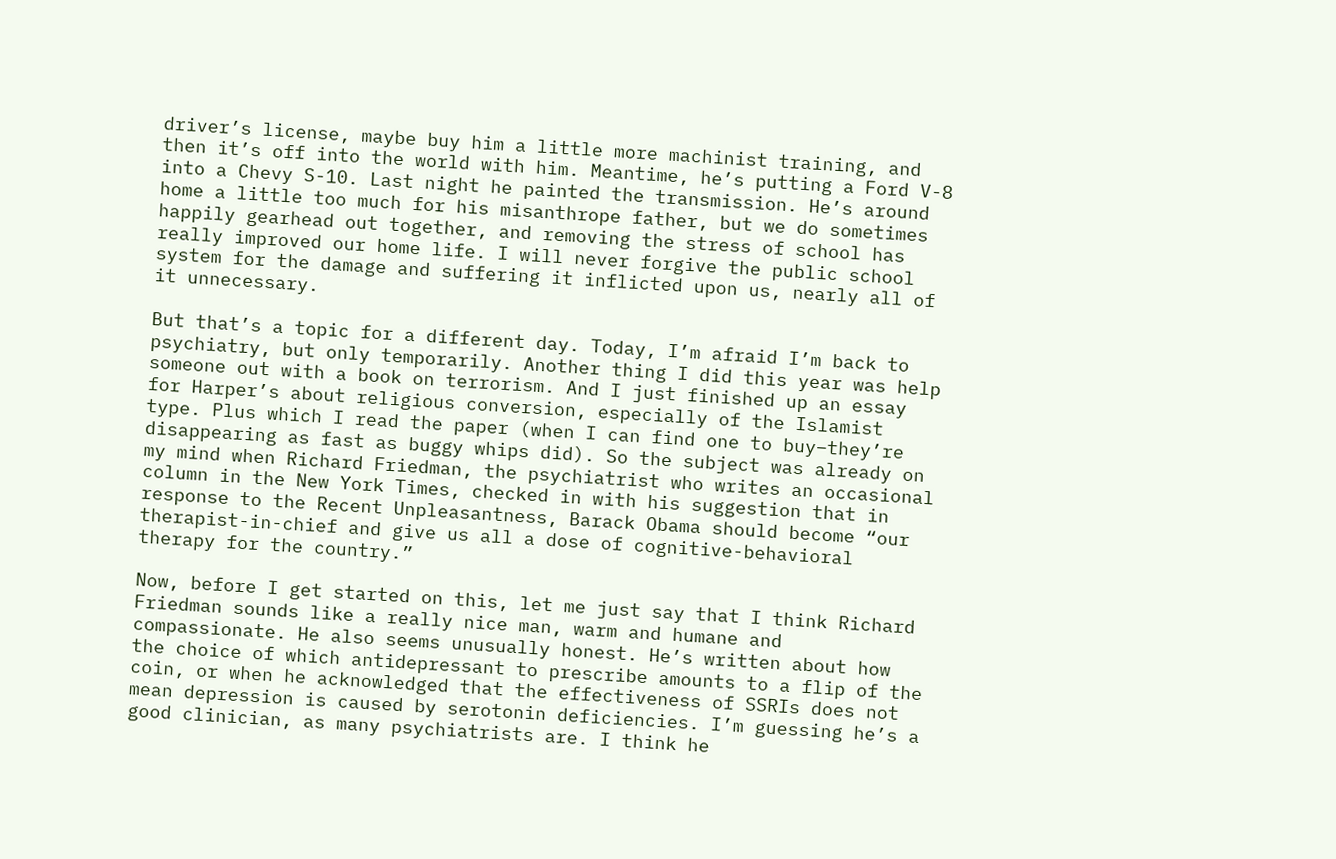driver’s license, maybe buy him a little more machinist training, and then it’s off into the world with him. Meantime, he’s putting a Ford V-8 into a Chevy S-10. Last night he painted the transmission. He’s around home a little too much for his misanthrope father, but we do sometimes happily gearhead out together, and removing the stress of school has really improved our home life. I will never forgive the public school system for the damage and suffering it inflicted upon us, nearly all of it unnecessary.

But that’s a topic for a different day. Today, I’m afraid I’m back to psychiatry, but only temporarily. Another thing I did this year was help someone out with a book on terrorism. And I just finished up an essay for Harper’s about religious conversion, especially of the Islamist type. Plus which I read the paper (when I can find one to buy–they’re disappearing as fast as buggy whips did). So the subject was already on my mind when Richard Friedman, the psychiatrist who writes an occasional column in the New York Times, checked in with his suggestion that in response to the Recent Unpleasantness, Barack Obama should become “our therapist-in-chief and give us all a dose of cognitive-behavioral therapy for the country.”

Now, before I get started on this, let me just say that I think Richard Friedman sounds like a really nice man, warm and humane and compassionate. He also seems unusually honest. He’s written about how the choice of which antidepressant to prescribe amounts to a flip of the coin, or when he acknowledged that the effectiveness of SSRIs does not mean depression is caused by serotonin deficiencies. I’m guessing he’s a good clinician, as many psychiatrists are. I think he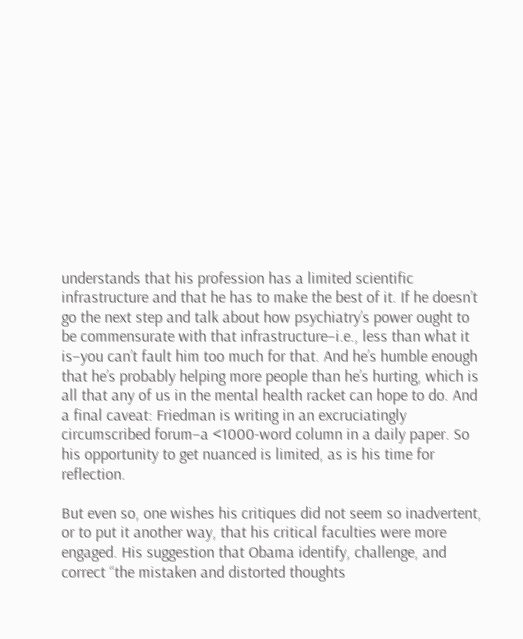understands that his profession has a limited scientific infrastructure and that he has to make the best of it. If he doesn’t go the next step and talk about how psychiatry’s power ought to be commensurate with that infrastructure–i.e., less than what it is–you can’t fault him too much for that. And he’s humble enough that he’s probably helping more people than he’s hurting, which is all that any of us in the mental health racket can hope to do. And a final caveat: Friedman is writing in an excruciatingly circumscribed forum–a <1000-word column in a daily paper. So his opportunity to get nuanced is limited, as is his time for reflection.

But even so, one wishes his critiques did not seem so inadvertent, or to put it another way, that his critical faculties were more engaged. His suggestion that Obama identify, challenge, and correct “the mistaken and distorted thoughts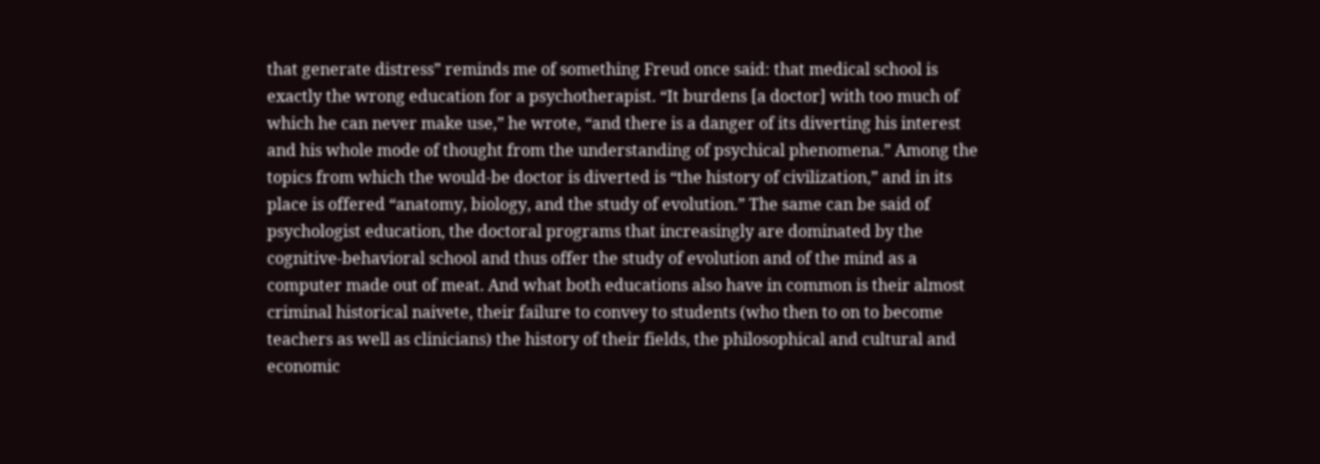that generate distress” reminds me of something Freud once said: that medical school is exactly the wrong education for a psychotherapist. “It burdens [a doctor] with too much of which he can never make use,” he wrote, “and there is a danger of its diverting his interest and his whole mode of thought from the understanding of psychical phenomena.” Among the topics from which the would-be doctor is diverted is “the history of civilization,” and in its place is offered “anatomy, biology, and the study of evolution.” The same can be said of psychologist education, the doctoral programs that increasingly are dominated by the cognitive-behavioral school and thus offer the study of evolution and of the mind as a computer made out of meat. And what both educations also have in common is their almost criminal historical naivete, their failure to convey to students (who then to on to become teachers as well as clinicians) the history of their fields, the philosophical and cultural and economic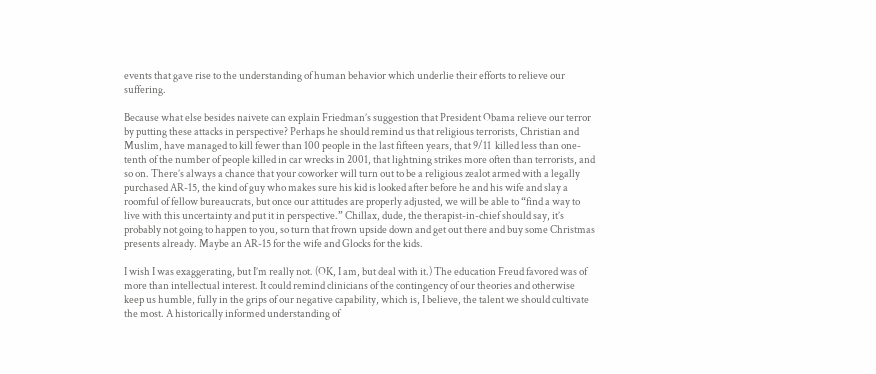events that gave rise to the understanding of human behavior which underlie their efforts to relieve our suffering.

Because what else besides naivete can explain Friedman’s suggestion that President Obama relieve our terror by putting these attacks in perspective? Perhaps he should remind us that religious terrorists, Christian and Muslim, have managed to kill fewer than 100 people in the last fifteen years, that 9/11  killed less than one-tenth of the number of people killed in car wrecks in 2001, that lightning strikes more often than terrorists, and so on. There’s always a chance that your coworker will turn out to be a religious zealot armed with a legally purchased AR-15, the kind of guy who makes sure his kid is looked after before he and his wife and slay a roomful of fellow bureaucrats, but once our attitudes are properly adjusted, we will be able to “find a way to live with this uncertainty and put it in perspective.” Chillax, dude, the therapist-in-chief should say, it’s probably not going to happen to you, so turn that frown upside down and get out there and buy some Christmas presents already. Maybe an AR-15 for the wife and Glocks for the kids.

I wish I was exaggerating, but I’m really not. (OK, I am, but deal with it.) The education Freud favored was of more than intellectual interest. It could remind clinicians of the contingency of our theories and otherwise keep us humble, fully in the grips of our negative capability, which is, I believe, the talent we should cultivate the most. A historically informed understanding of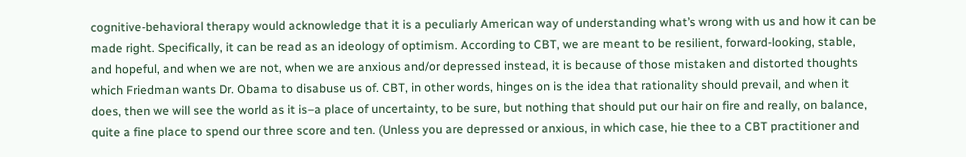cognitive-behavioral therapy would acknowledge that it is a peculiarly American way of understanding what’s wrong with us and how it can be made right. Specifically, it can be read as an ideology of optimism. According to CBT, we are meant to be resilient, forward-looking, stable, and hopeful, and when we are not, when we are anxious and/or depressed instead, it is because of those mistaken and distorted thoughts which Friedman wants Dr. Obama to disabuse us of. CBT, in other words, hinges on is the idea that rationality should prevail, and when it does, then we will see the world as it is–a place of uncertainty, to be sure, but nothing that should put our hair on fire and really, on balance, quite a fine place to spend our three score and ten. (Unless you are depressed or anxious, in which case, hie thee to a CBT practitioner and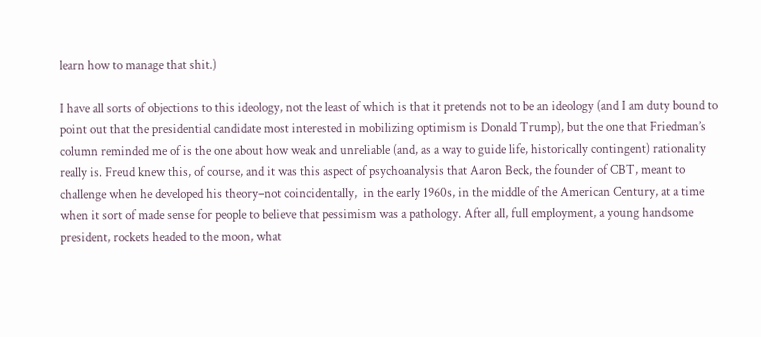learn how to manage that shit.)

I have all sorts of objections to this ideology, not the least of which is that it pretends not to be an ideology (and I am duty bound to point out that the presidential candidate most interested in mobilizing optimism is Donald Trump), but the one that Friedman’s column reminded me of is the one about how weak and unreliable (and, as a way to guide life, historically contingent) rationality really is. Freud knew this, of course, and it was this aspect of psychoanalysis that Aaron Beck, the founder of CBT, meant to challenge when he developed his theory–not coincidentally,  in the early 1960s, in the middle of the American Century, at a time when it sort of made sense for people to believe that pessimism was a pathology. After all, full employment, a young handsome president, rockets headed to the moon, what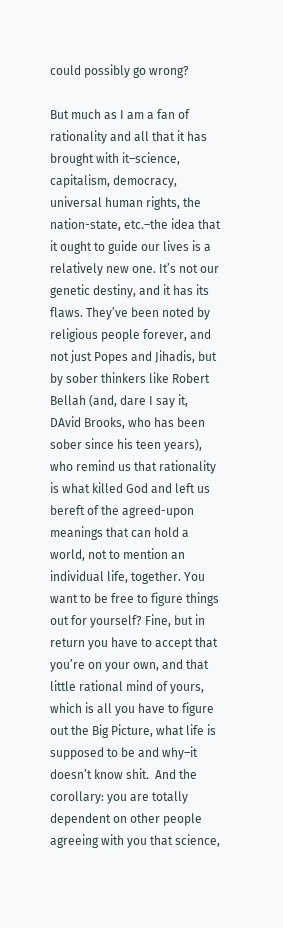could possibly go wrong?

But much as I am a fan of rationality and all that it has brought with it–science, capitalism, democracy, universal human rights, the nation-state, etc.–the idea that it ought to guide our lives is a relatively new one. It’s not our genetic destiny, and it has its flaws. They’ve been noted by religious people forever, and not just Popes and Jihadis, but by sober thinkers like Robert Bellah (and, dare I say it, DAvid Brooks, who has been sober since his teen years), who remind us that rationality is what killed God and left us bereft of the agreed-upon meanings that can hold a world, not to mention an individual life, together. You want to be free to figure things out for yourself? Fine, but in return you have to accept that you’re on your own, and that little rational mind of yours, which is all you have to figure out the Big Picture, what life is supposed to be and why–it doesn’t know shit.  And the corollary: you are totally dependent on other people agreeing with you that science,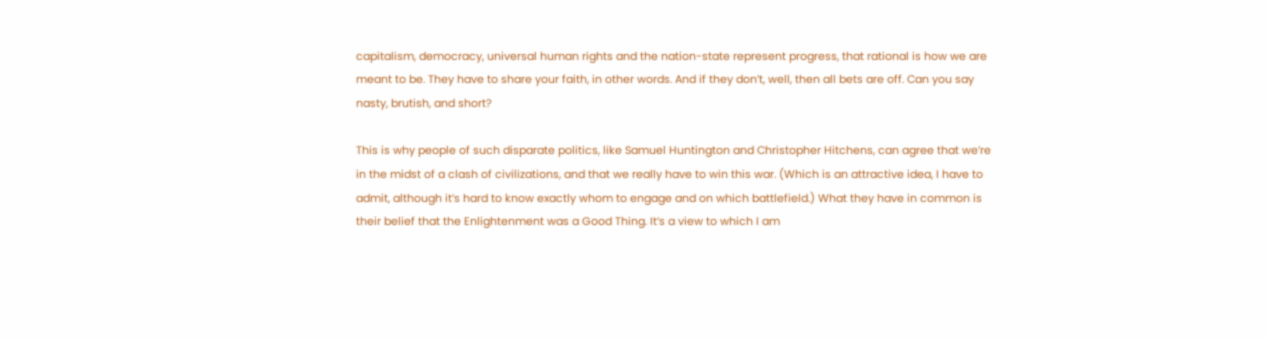capitalism, democracy, universal human rights and the nation-state represent progress, that rational is how we are meant to be. They have to share your faith, in other words. And if they don’t, well, then all bets are off. Can you say nasty, brutish, and short?

This is why people of such disparate politics, like Samuel Huntington and Christopher Hitchens, can agree that we’re in the midst of a clash of civilizations, and that we really have to win this war. (Which is an attractive idea, I have to admit, although it’s hard to know exactly whom to engage and on which battlefield.) What they have in common is their belief that the Enlightenment was a Good Thing. It’s a view to which I am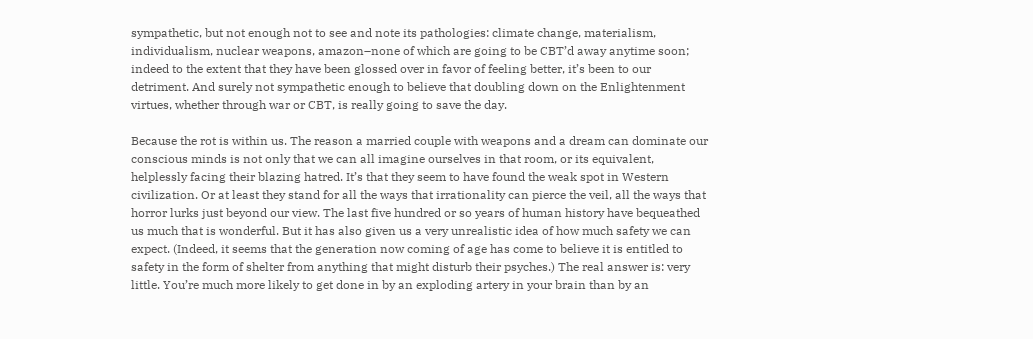sympathetic, but not enough not to see and note its pathologies: climate change, materialism,  individualism, nuclear weapons, amazon–none of which are going to be CBT’d away anytime soon; indeed to the extent that they have been glossed over in favor of feeling better, it’s been to our detriment. And surely not sympathetic enough to believe that doubling down on the Enlightenment virtues, whether through war or CBT, is really going to save the day.

Because the rot is within us. The reason a married couple with weapons and a dream can dominate our conscious minds is not only that we can all imagine ourselves in that room, or its equivalent, helplessly facing their blazing hatred. It’s that they seem to have found the weak spot in Western civilization. Or at least they stand for all the ways that irrationality can pierce the veil, all the ways that horror lurks just beyond our view. The last five hundred or so years of human history have bequeathed us much that is wonderful. But it has also given us a very unrealistic idea of how much safety we can expect. (Indeed, it seems that the generation now coming of age has come to believe it is entitled to safety in the form of shelter from anything that might disturb their psyches.) The real answer is: very little. You’re much more likely to get done in by an exploding artery in your brain than by an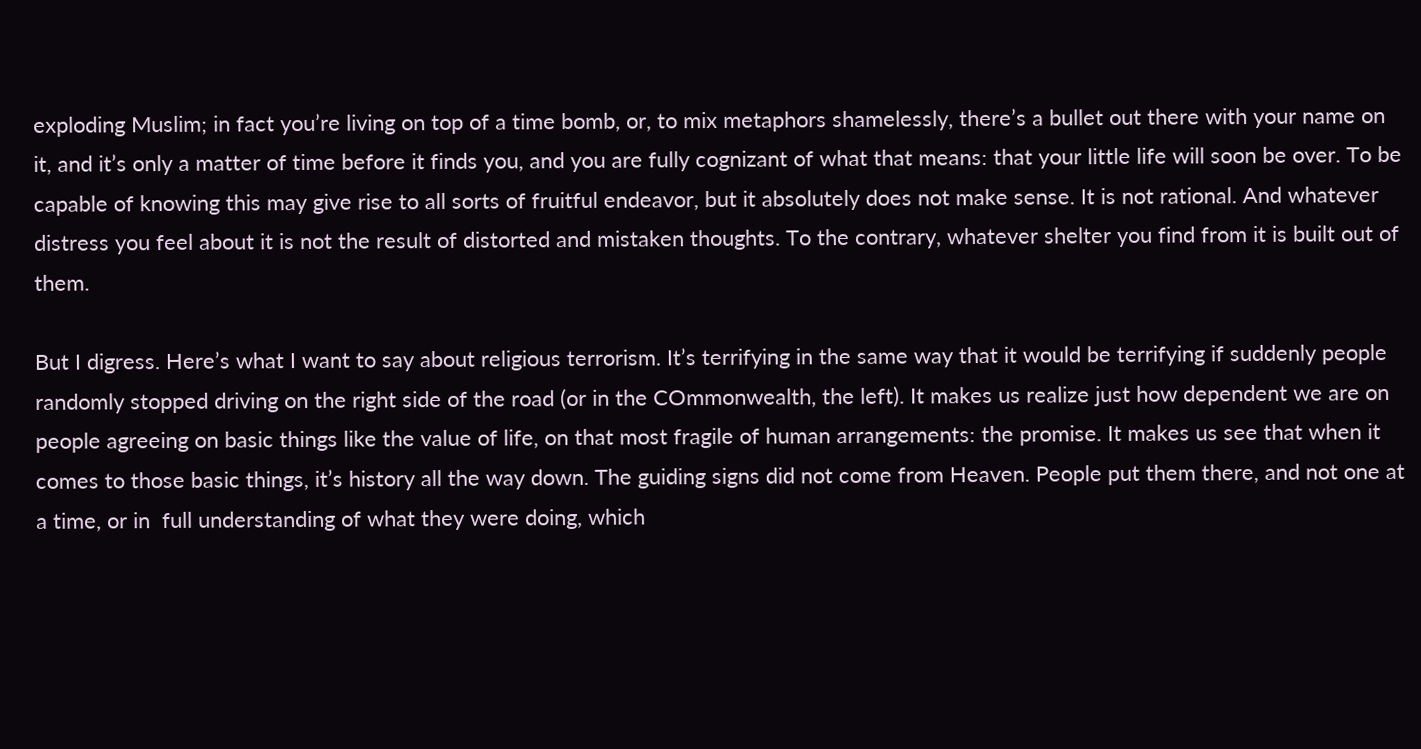exploding Muslim; in fact you’re living on top of a time bomb, or, to mix metaphors shamelessly, there’s a bullet out there with your name on it, and it’s only a matter of time before it finds you, and you are fully cognizant of what that means: that your little life will soon be over. To be capable of knowing this may give rise to all sorts of fruitful endeavor, but it absolutely does not make sense. It is not rational. And whatever distress you feel about it is not the result of distorted and mistaken thoughts. To the contrary, whatever shelter you find from it is built out of them.

But I digress. Here’s what I want to say about religious terrorism. It’s terrifying in the same way that it would be terrifying if suddenly people randomly stopped driving on the right side of the road (or in the COmmonwealth, the left). It makes us realize just how dependent we are on people agreeing on basic things like the value of life, on that most fragile of human arrangements: the promise. It makes us see that when it comes to those basic things, it’s history all the way down. The guiding signs did not come from Heaven. People put them there, and not one at a time, or in  full understanding of what they were doing, which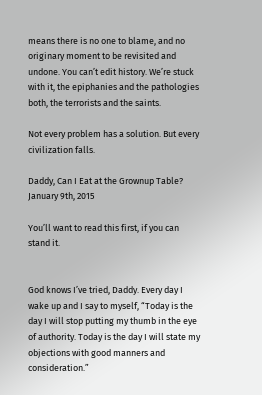means there is no one to blame, and no originary moment to be revisited and undone. You can’t edit history. We’re stuck with it, the epiphanies and the pathologies both, the terrorists and the saints.

Not every problem has a solution. But every civilization falls.

Daddy, Can I Eat at the Grownup Table?
January 9th, 2015

You’ll want to read this first, if you can stand it.


God knows I’ve tried, Daddy. Every day I wake up and I say to myself, “Today is the day I will stop putting my thumb in the eye of authority. Today is the day I will state my objections with good manners and consideration.”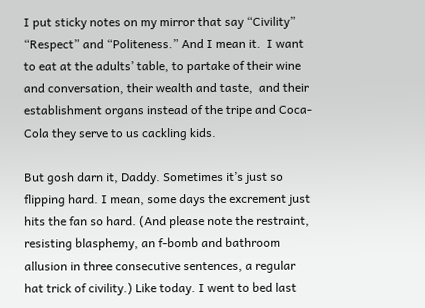I put sticky notes on my mirror that say “Civility” “Respect” and “Politeness.” And I mean it.  I want to eat at the adults’ table, to partake of their wine and conversation, their wealth and taste,  and their establishment organs instead of the tripe and Coca-Cola they serve to us cackling kids.

But gosh darn it, Daddy. Sometimes it’s just so flipping hard. I mean, some days the excrement just hits the fan so hard. (And please note the restraint, resisting blasphemy, an f-bomb and bathroom allusion in three consecutive sentences, a regular hat trick of civility.) Like today. I went to bed last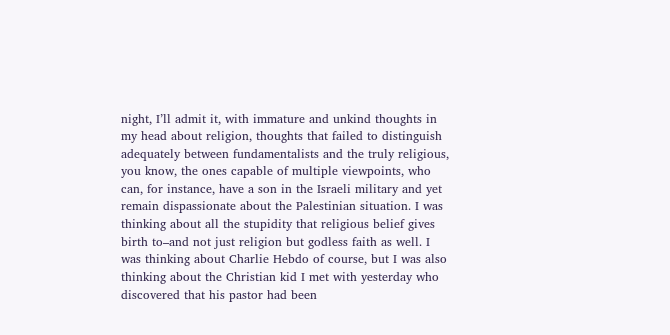night, I’ll admit it, with immature and unkind thoughts in my head about religion, thoughts that failed to distinguish adequately between fundamentalists and the truly religious, you know, the ones capable of multiple viewpoints, who can, for instance, have a son in the Israeli military and yet remain dispassionate about the Palestinian situation. I was thinking about all the stupidity that religious belief gives birth to–and not just religion but godless faith as well. I was thinking about Charlie Hebdo of course, but I was also thinking about the Christian kid I met with yesterday who discovered that his pastor had been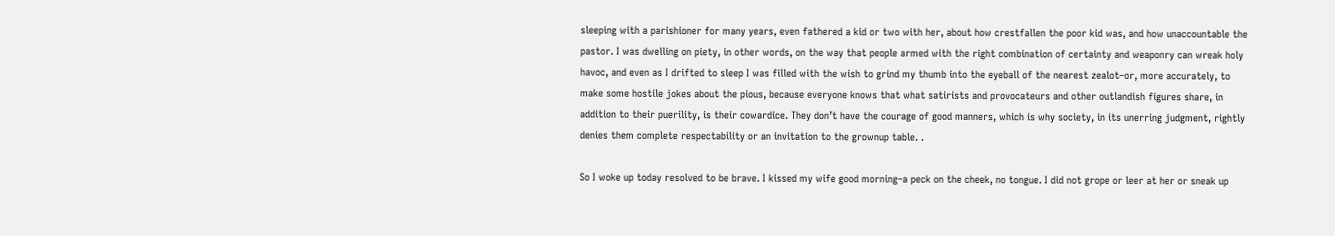sleeping with a parishioner for many years, even fathered a kid or two with her, about how crestfallen the poor kid was, and how unaccountable the pastor. I was dwelling on piety, in other words, on the way that people armed with the right combination of certainty and weaponry can wreak holy havoc, and even as I drifted to sleep I was filled with the wish to grind my thumb into the eyeball of the nearest zealot–or, more accurately, to make some hostile jokes about the pious, because everyone knows that what satirists and provocateurs and other outlandish figures share, in addition to their puerility, is their cowardice. They don’t have the courage of good manners, which is why society, in its unerring judgment, rightly denies them complete respectability or an invitation to the grownup table. .

So I woke up today resolved to be brave. I kissed my wife good morning–a peck on the cheek, no tongue. I did not grope or leer at her or sneak up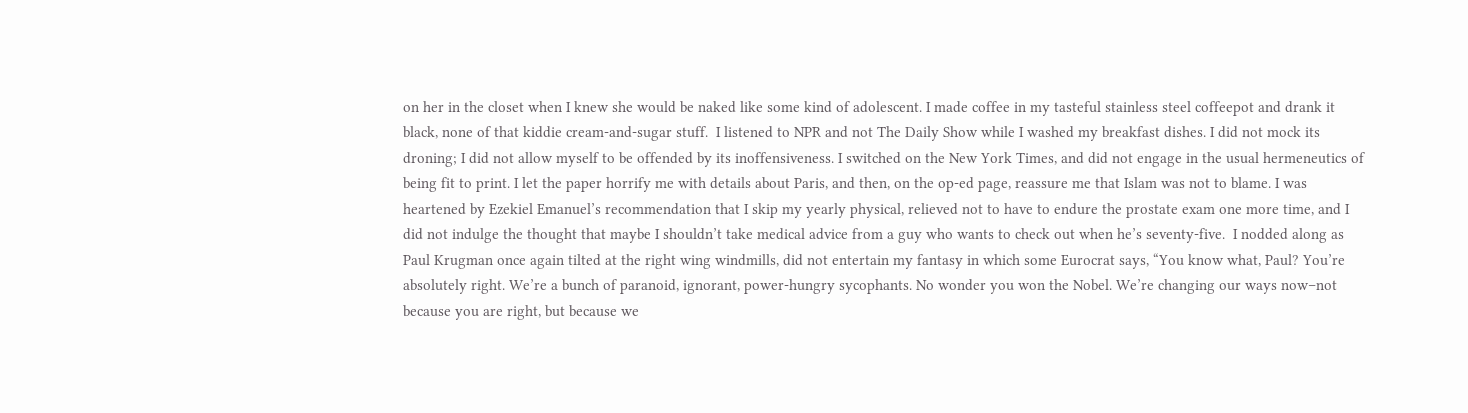on her in the closet when I knew she would be naked like some kind of adolescent. I made coffee in my tasteful stainless steel coffeepot and drank it black, none of that kiddie cream-and-sugar stuff.  I listened to NPR and not The Daily Show while I washed my breakfast dishes. I did not mock its droning; I did not allow myself to be offended by its inoffensiveness. I switched on the New York Times, and did not engage in the usual hermeneutics of being fit to print. I let the paper horrify me with details about Paris, and then, on the op-ed page, reassure me that Islam was not to blame. I was heartened by Ezekiel Emanuel’s recommendation that I skip my yearly physical, relieved not to have to endure the prostate exam one more time, and I did not indulge the thought that maybe I shouldn’t take medical advice from a guy who wants to check out when he’s seventy-five.  I nodded along as Paul Krugman once again tilted at the right wing windmills, did not entertain my fantasy in which some Eurocrat says, “You know what, Paul? You’re absolutely right. We’re a bunch of paranoid, ignorant, power-hungry sycophants. No wonder you won the Nobel. We’re changing our ways now–not because you are right, but because we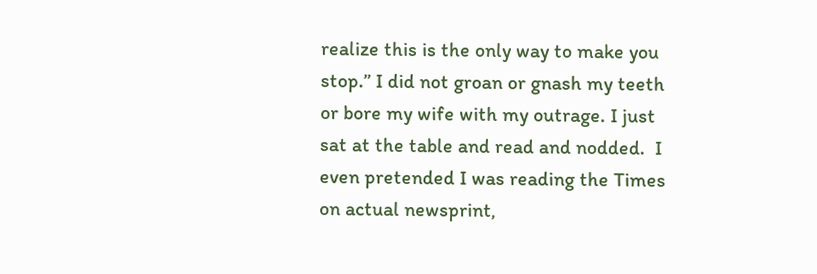realize this is the only way to make you stop.” I did not groan or gnash my teeth or bore my wife with my outrage. I just sat at the table and read and nodded.  I even pretended I was reading the Times on actual newsprint,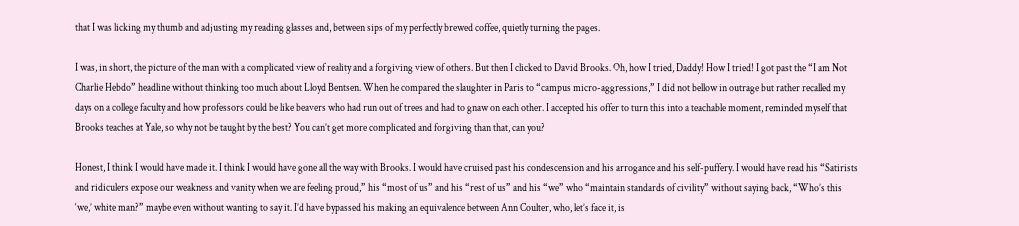that I was licking my thumb and adjusting my reading glasses and, between sips of my perfectly brewed coffee, quietly turning the pages.

I was, in short, the picture of the man with a complicated view of reality and a forgiving view of others. But then I clicked to David Brooks. Oh, how I tried, Daddy! How I tried! I got past the “I am Not Charlie Hebdo” headline without thinking too much about Lloyd Bentsen. When he compared the slaughter in Paris to “campus micro-aggressions,” I did not bellow in outrage but rather recalled my days on a college faculty and how professors could be like beavers who had run out of trees and had to gnaw on each other. I accepted his offer to turn this into a teachable moment, reminded myself that Brooks teaches at Yale, so why not be taught by the best? You can’t get more complicated and forgiving than that, can you?

Honest, I think I would have made it. I think I would have gone all the way with Brooks. I would have cruised past his condescension and his arrogance and his self-puffery. I would have read his “Satirists and ridiculers expose our weakness and vanity when we are feeling proud,” his “most of us” and his “rest of us” and his “we” who “maintain standards of civility” without saying back, “Who’s this ‘we,’ white man?” maybe even without wanting to say it. I’d have bypassed his making an equivalence between Ann Coulter, who, let’s face it, is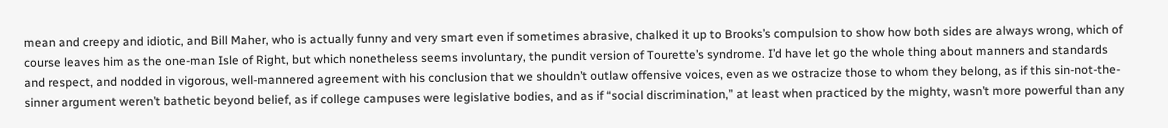mean and creepy and idiotic, and Bill Maher, who is actually funny and very smart even if sometimes abrasive, chalked it up to Brooks’s compulsion to show how both sides are always wrong, which of course leaves him as the one-man Isle of Right, but which nonetheless seems involuntary, the pundit version of Tourette’s syndrome. I’d have let go the whole thing about manners and standards and respect, and nodded in vigorous, well-mannered agreement with his conclusion that we shouldn’t outlaw offensive voices, even as we ostracize those to whom they belong, as if this sin-not-the-sinner argument weren’t bathetic beyond belief, as if college campuses were legislative bodies, and as if “social discrimination,” at least when practiced by the mighty, wasn’t more powerful than any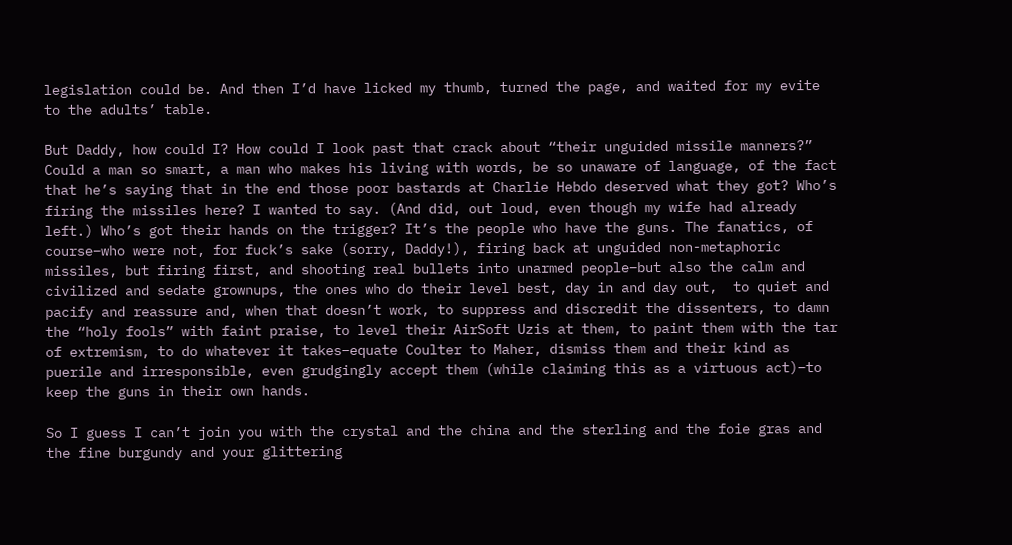legislation could be. And then I’d have licked my thumb, turned the page, and waited for my evite to the adults’ table.

But Daddy, how could I? How could I look past that crack about “their unguided missile manners?” Could a man so smart, a man who makes his living with words, be so unaware of language, of the fact that he’s saying that in the end those poor bastards at Charlie Hebdo deserved what they got? Who’s firing the missiles here? I wanted to say. (And did, out loud, even though my wife had already left.) Who’s got their hands on the trigger? It’s the people who have the guns. The fanatics, of course–who were not, for fuck’s sake (sorry, Daddy!), firing back at unguided non-metaphoric missiles, but firing first, and shooting real bullets into unarmed people–but also the calm and civilized and sedate grownups, the ones who do their level best, day in and day out,  to quiet and pacify and reassure and, when that doesn’t work, to suppress and discredit the dissenters, to damn the “holy fools” with faint praise, to level their AirSoft Uzis at them, to paint them with the tar of extremism, to do whatever it takes–equate Coulter to Maher, dismiss them and their kind as puerile and irresponsible, even grudgingly accept them (while claiming this as a virtuous act)–to keep the guns in their own hands.

So I guess I can’t join you with the crystal and the china and the sterling and the foie gras and the fine burgundy and your glittering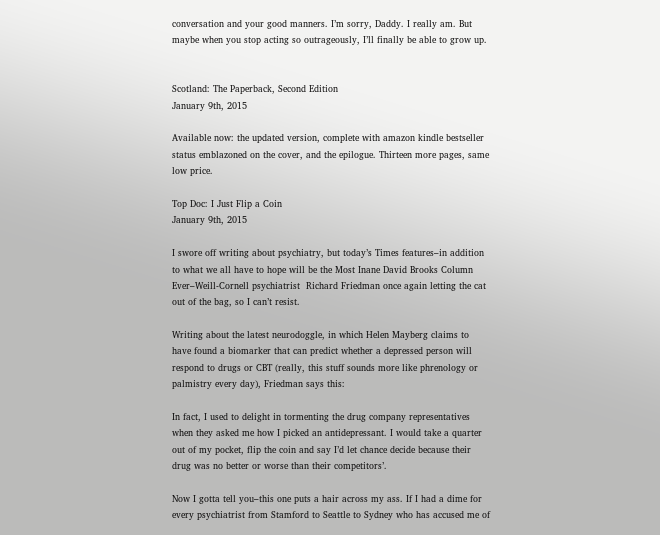conversation and your good manners. I’m sorry, Daddy. I really am. But maybe when you stop acting so outrageously, I’ll finally be able to grow up.


Scotland: The Paperback, Second Edition
January 9th, 2015

Available now: the updated version, complete with amazon kindle bestseller status emblazoned on the cover, and the epilogue. Thirteen more pages, same low price.

Top Doc: I Just Flip a Coin
January 9th, 2015

I swore off writing about psychiatry, but today’s Times features–in addition to what we all have to hope will be the Most Inane David Brooks Column Ever–Weill-Cornell psychiatrist  Richard Friedman once again letting the cat out of the bag, so I can’t resist.

Writing about the latest neurodoggle, in which Helen Mayberg claims to have found a biomarker that can predict whether a depressed person will respond to drugs or CBT (really, this stuff sounds more like phrenology or palmistry every day), Friedman says this:

In fact, I used to delight in tormenting the drug company representatives when they asked me how I picked an antidepressant. I would take a quarter out of my pocket, flip the coin and say I’d let chance decide because their drug was no better or worse than their competitors’.

Now I gotta tell you–this one puts a hair across my ass. If I had a dime for every psychiatrist from Stamford to Seattle to Sydney who has accused me of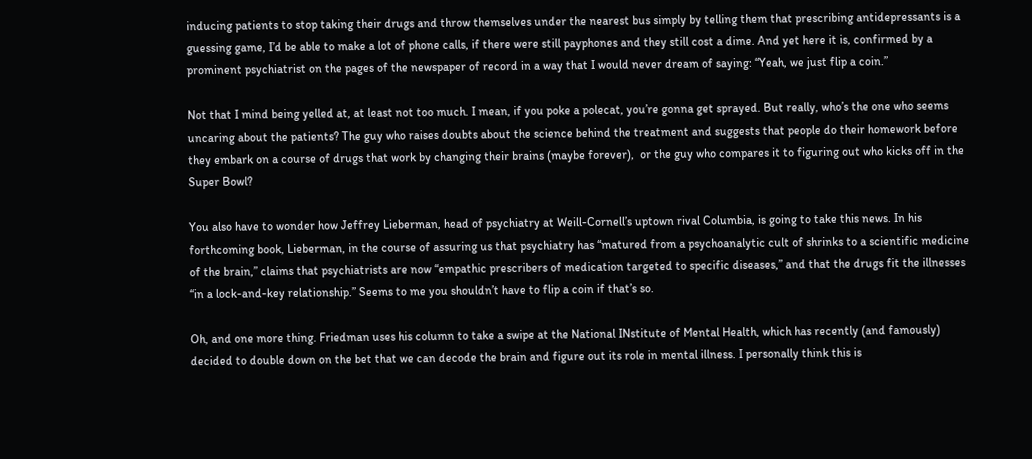inducing patients to stop taking their drugs and throw themselves under the nearest bus simply by telling them that prescribing antidepressants is a guessing game, I’d be able to make a lot of phone calls, if there were still payphones and they still cost a dime. And yet here it is, confirmed by a prominent psychiatrist on the pages of the newspaper of record in a way that I would never dream of saying: “Yeah, we just flip a coin.”

Not that I mind being yelled at, at least not too much. I mean, if you poke a polecat, you’re gonna get sprayed. But really, who’s the one who seems uncaring about the patients? The guy who raises doubts about the science behind the treatment and suggests that people do their homework before they embark on a course of drugs that work by changing their brains (maybe forever),  or the guy who compares it to figuring out who kicks off in the Super Bowl?

You also have to wonder how Jeffrey Lieberman, head of psychiatry at Weill-Cornell’s uptown rival Columbia, is going to take this news. In his forthcoming book, Lieberman, in the course of assuring us that psychiatry has “matured from a psychoanalytic cult of shrinks to a scientific medicine of the brain,” claims that psychiatrists are now “empathic prescribers of medication targeted to specific diseases,” and that the drugs fit the illnesses “in a lock-and-key relationship.” Seems to me you shouldn’t have to flip a coin if that’s so.

Oh, and one more thing. Friedman uses his column to take a swipe at the National INstitute of Mental Health, which has recently (and famously) decided to double down on the bet that we can decode the brain and figure out its role in mental illness. I personally think this is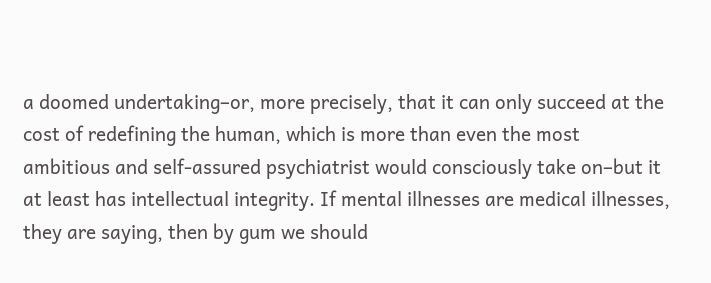a doomed undertaking–or, more precisely, that it can only succeed at the cost of redefining the human, which is more than even the most ambitious and self-assured psychiatrist would consciously take on–but it at least has intellectual integrity. If mental illnesses are medical illnesses, they are saying, then by gum we should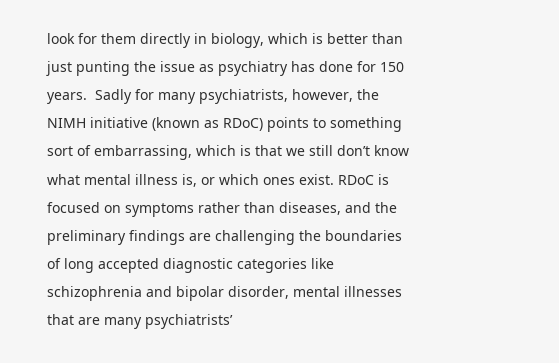look for them directly in biology, which is better than just punting the issue as psychiatry has done for 150 years.  Sadly for many psychiatrists, however, the NIMH initiative (known as RDoC) points to something sort of embarrassing, which is that we still don’t know what mental illness is, or which ones exist. RDoC is focused on symptoms rather than diseases, and the preliminary findings are challenging the boundaries of long accepted diagnostic categories like schizophrenia and bipolar disorder, mental illnesses that are many psychiatrists’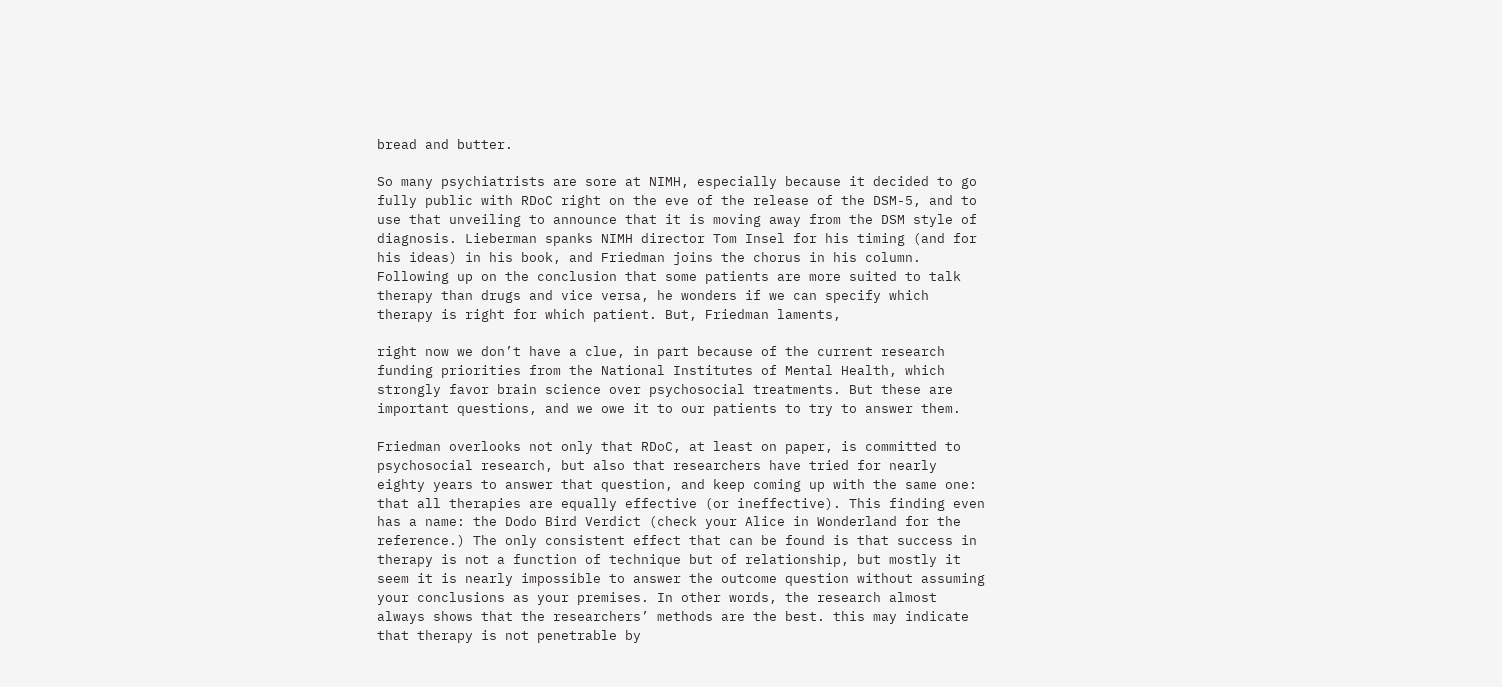bread and butter.

So many psychiatrists are sore at NIMH, especially because it decided to go fully public with RDoC right on the eve of the release of the DSM-5, and to use that unveiling to announce that it is moving away from the DSM style of diagnosis. Lieberman spanks NIMH director Tom Insel for his timing (and for his ideas) in his book, and Friedman joins the chorus in his column. Following up on the conclusion that some patients are more suited to talk therapy than drugs and vice versa, he wonders if we can specify which therapy is right for which patient. But, Friedman laments,

right now we don’t have a clue, in part because of the current research funding priorities from the National Institutes of Mental Health, which strongly favor brain science over psychosocial treatments. But these are important questions, and we owe it to our patients to try to answer them.

Friedman overlooks not only that RDoC, at least on paper, is committed to psychosocial research, but also that researchers have tried for nearly eighty years to answer that question, and keep coming up with the same one: that all therapies are equally effective (or ineffective). This finding even has a name: the Dodo Bird Verdict (check your Alice in Wonderland for the reference.) The only consistent effect that can be found is that success in therapy is not a function of technique but of relationship, but mostly it seem it is nearly impossible to answer the outcome question without assuming your conclusions as your premises. In other words, the research almost always shows that the researchers’ methods are the best. this may indicate that therapy is not penetrable by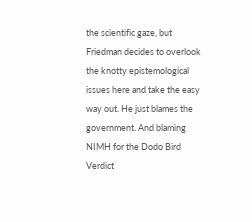the scientific gaze, but Friedman decides to overlook the knotty epistemological issues here and take the easy way out. He just blames the government. And blaming NIMH for the Dodo Bird Verdict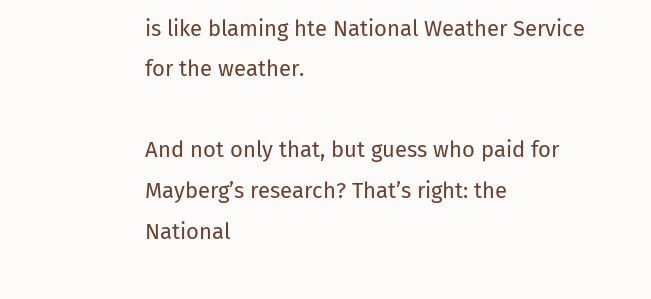is like blaming hte National Weather Service for the weather.

And not only that, but guess who paid for Mayberg’s research? That’s right: the National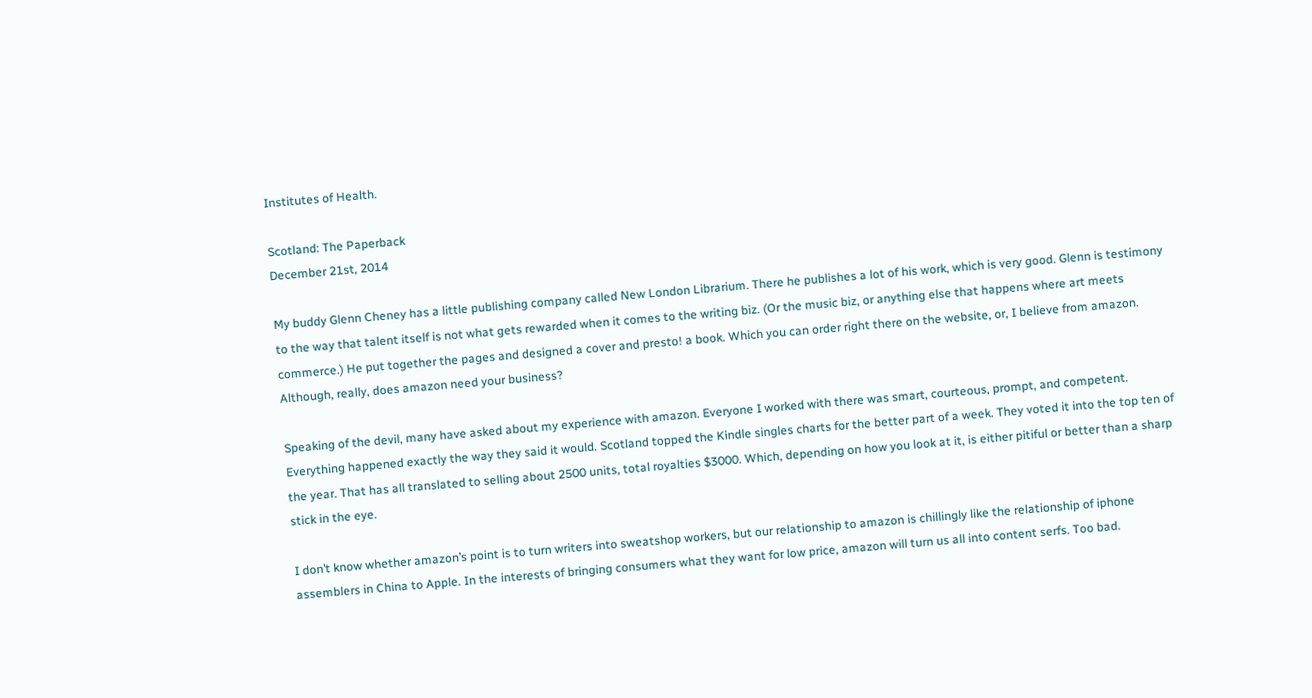Institutes of Health.

Scotland: The Paperback
December 21st, 2014

My buddy Glenn Cheney has a little publishing company called New London Librarium. There he publishes a lot of his work, which is very good. Glenn is testimony to the way that talent itself is not what gets rewarded when it comes to the writing biz. (Or the music biz, or anything else that happens where art meets commerce.) He put together the pages and designed a cover and presto! a book. Which you can order right there on the website, or, I believe from amazon. Although, really, does amazon need your business?

Speaking of the devil, many have asked about my experience with amazon. Everyone I worked with there was smart, courteous, prompt, and competent. Everything happened exactly the way they said it would. Scotland topped the Kindle singles charts for the better part of a week. They voted it into the top ten of the year. That has all translated to selling about 2500 units, total royalties $3000. Which, depending on how you look at it, is either pitiful or better than a sharp stick in the eye.

I don’t know whether amazon’s point is to turn writers into sweatshop workers, but our relationship to amazon is chillingly like the relationship of iphone assemblers in China to Apple. In the interests of bringing consumers what they want for low price, amazon will turn us all into content serfs. Too bad.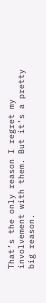That’s the only reason I regret my involvement with them. But it’s a pretty big reason.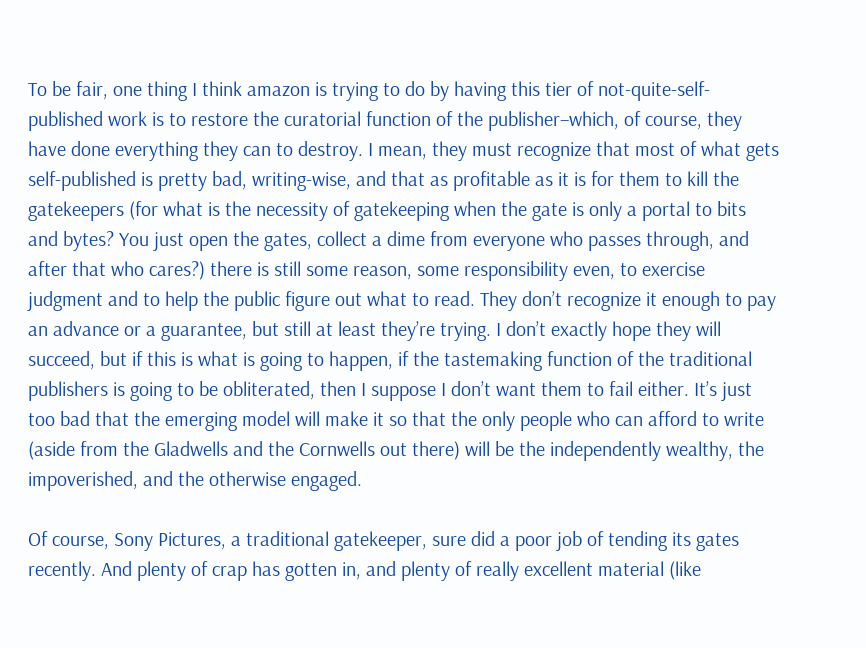To be fair, one thing I think amazon is trying to do by having this tier of not-quite-self-published work is to restore the curatorial function of the publisher–which, of course, they have done everything they can to destroy. I mean, they must recognize that most of what gets self-published is pretty bad, writing-wise, and that as profitable as it is for them to kill the gatekeepers (for what is the necessity of gatekeeping when the gate is only a portal to bits and bytes? You just open the gates, collect a dime from everyone who passes through, and after that who cares?) there is still some reason, some responsibility even, to exercise judgment and to help the public figure out what to read. They don’t recognize it enough to pay an advance or a guarantee, but still at least they’re trying. I don’t exactly hope they will succeed, but if this is what is going to happen, if the tastemaking function of the traditional publishers is going to be obliterated, then I suppose I don’t want them to fail either. It’s just too bad that the emerging model will make it so that the only people who can afford to write (aside from the Gladwells and the Cornwells out there) will be the independently wealthy, the impoverished, and the otherwise engaged.

Of course, Sony Pictures, a traditional gatekeeper, sure did a poor job of tending its gates recently. And plenty of crap has gotten in, and plenty of really excellent material (like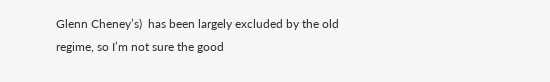Glenn Cheney’s)  has been largely excluded by the old regime, so I’m not sure the good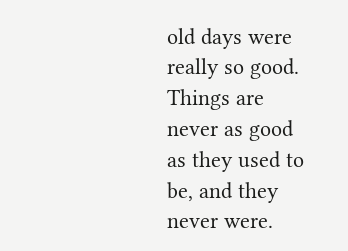old days were really so good. Things are never as good as they used to be, and they never were.